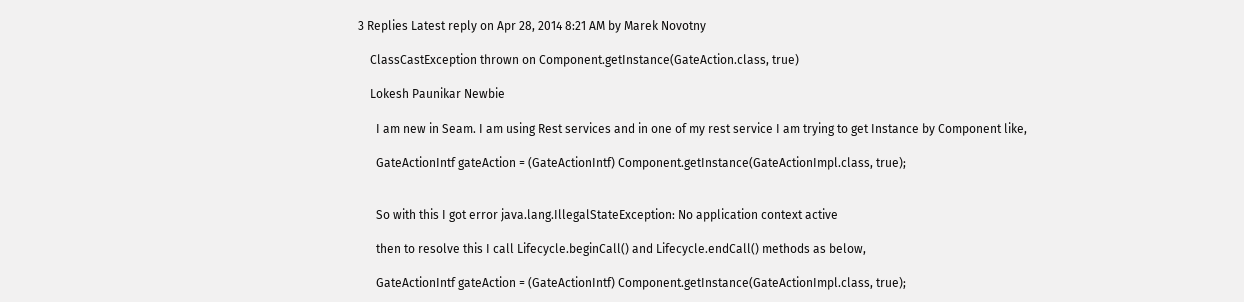3 Replies Latest reply on Apr 28, 2014 8:21 AM by Marek Novotny

    ClassCastException thrown on Component.getInstance(GateAction.class, true)

    Lokesh Paunikar Newbie

      I am new in Seam. I am using Rest services and in one of my rest service I am trying to get Instance by Component like,

      GateActionIntf gateAction = (GateActionIntf) Component.getInstance(GateActionImpl.class, true);


      So with this I got error java.lang.IllegalStateException: No application context active

      then to resolve this I call Lifecycle.beginCall() and Lifecycle.endCall() methods as below,

      GateActionIntf gateAction = (GateActionIntf) Component.getInstance(GateActionImpl.class, true);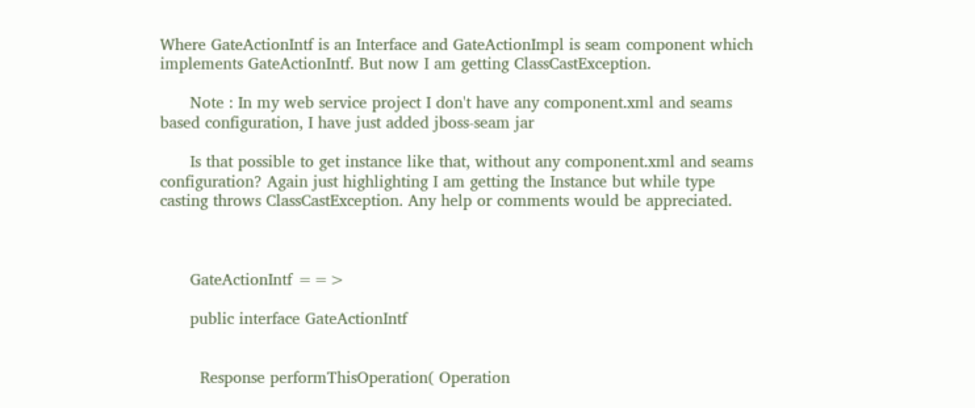Where GateActionIntf is an Interface and GateActionImpl is seam component which implements GateActionIntf. But now I am getting ClassCastException.

      Note : In my web service project I don't have any component.xml and seams based configuration, I have just added jboss-seam jar

      Is that possible to get instance like that, without any component.xml and seams configuration? Again just highlighting I am getting the Instance but while type casting throws ClassCastException. Any help or comments would be appreciated.



      GateActionIntf ==>

      public interface GateActionIntf


        Response performThisOperation( Operation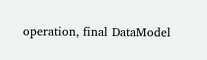operation, final DataModel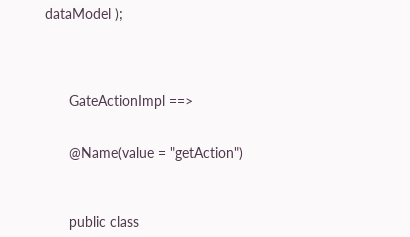dataModel );




      GateActionImpl ==>


      @Name(value = "getAction")



      public class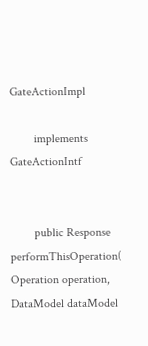GateActionImpl

        implements GateActionIntf


        public Response performThisOperation( Operation operation, DataModel dataModel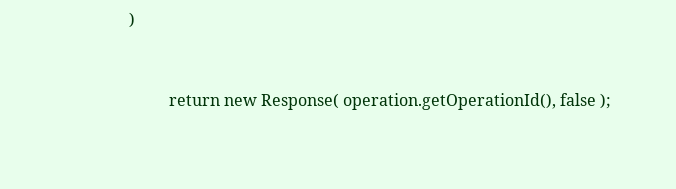)


          return new Response( operation.getOperationId(), false );